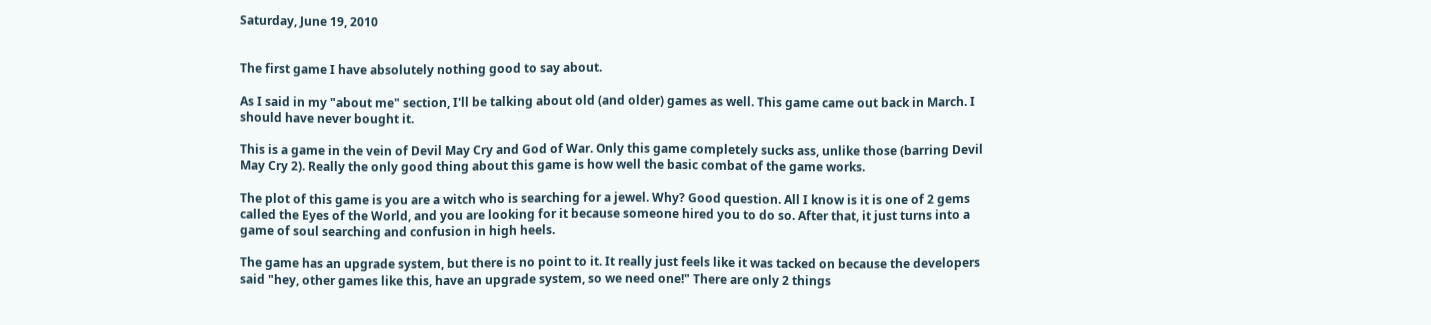Saturday, June 19, 2010


The first game I have absolutely nothing good to say about.

As I said in my "about me" section, I'll be talking about old (and older) games as well. This game came out back in March. I should have never bought it.

This is a game in the vein of Devil May Cry and God of War. Only this game completely sucks ass, unlike those (barring Devil May Cry 2). Really the only good thing about this game is how well the basic combat of the game works.

The plot of this game is you are a witch who is searching for a jewel. Why? Good question. All I know is it is one of 2 gems called the Eyes of the World, and you are looking for it because someone hired you to do so. After that, it just turns into a game of soul searching and confusion in high heels.

The game has an upgrade system, but there is no point to it. It really just feels like it was tacked on because the developers said "hey, other games like this, have an upgrade system, so we need one!" There are only 2 things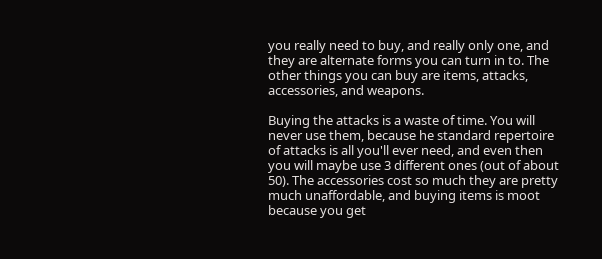you really need to buy, and really only one, and they are alternate forms you can turn in to. The other things you can buy are items, attacks, accessories, and weapons.

Buying the attacks is a waste of time. You will never use them, because he standard repertoire of attacks is all you'll ever need, and even then you will maybe use 3 different ones (out of about 50). The accessories cost so much they are pretty much unaffordable, and buying items is moot because you get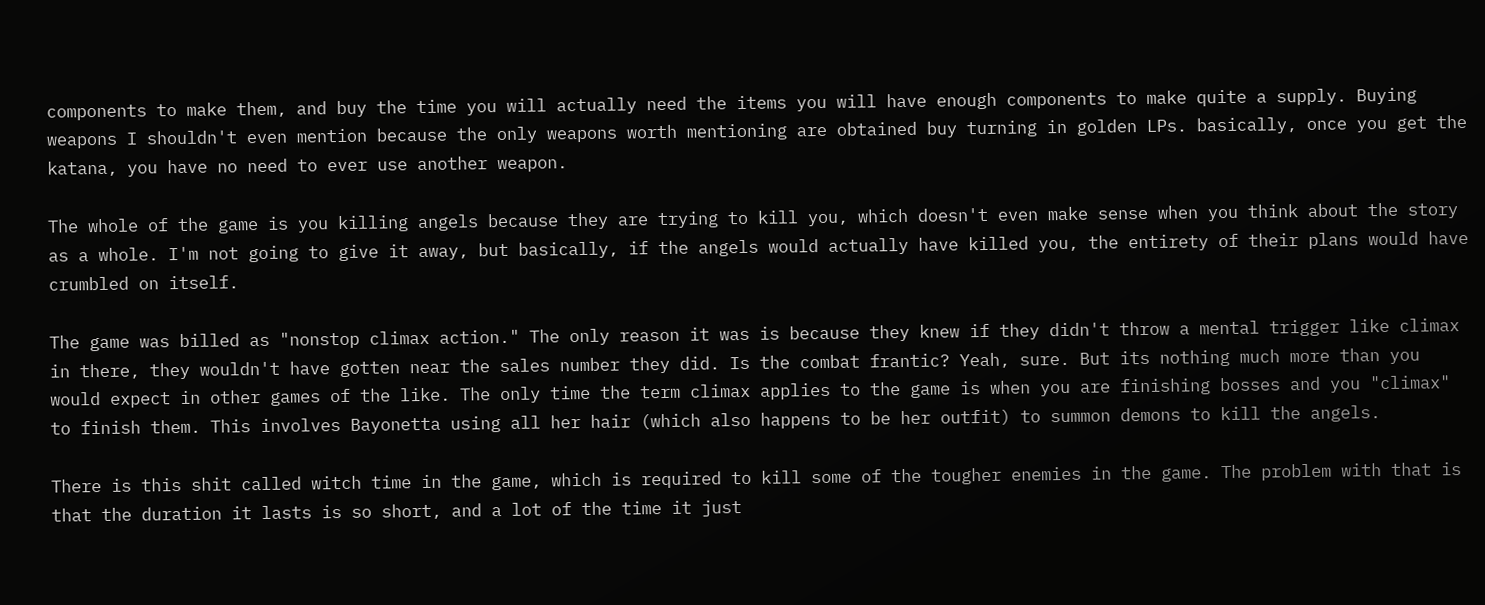components to make them, and buy the time you will actually need the items you will have enough components to make quite a supply. Buying weapons I shouldn't even mention because the only weapons worth mentioning are obtained buy turning in golden LPs. basically, once you get the katana, you have no need to ever use another weapon.

The whole of the game is you killing angels because they are trying to kill you, which doesn't even make sense when you think about the story as a whole. I'm not going to give it away, but basically, if the angels would actually have killed you, the entirety of their plans would have crumbled on itself.

The game was billed as "nonstop climax action." The only reason it was is because they knew if they didn't throw a mental trigger like climax in there, they wouldn't have gotten near the sales number they did. Is the combat frantic? Yeah, sure. But its nothing much more than you would expect in other games of the like. The only time the term climax applies to the game is when you are finishing bosses and you "climax" to finish them. This involves Bayonetta using all her hair (which also happens to be her outfit) to summon demons to kill the angels.

There is this shit called witch time in the game, which is required to kill some of the tougher enemies in the game. The problem with that is that the duration it lasts is so short, and a lot of the time it just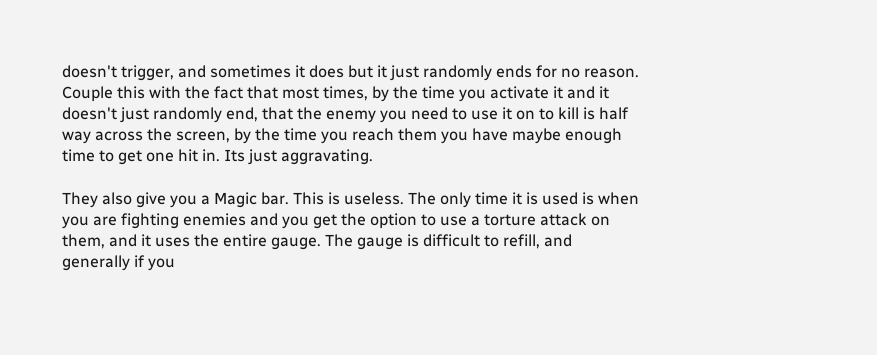doesn't trigger, and sometimes it does but it just randomly ends for no reason. Couple this with the fact that most times, by the time you activate it and it doesn't just randomly end, that the enemy you need to use it on to kill is half way across the screen, by the time you reach them you have maybe enough time to get one hit in. Its just aggravating.

They also give you a Magic bar. This is useless. The only time it is used is when you are fighting enemies and you get the option to use a torture attack on them, and it uses the entire gauge. The gauge is difficult to refill, and generally if you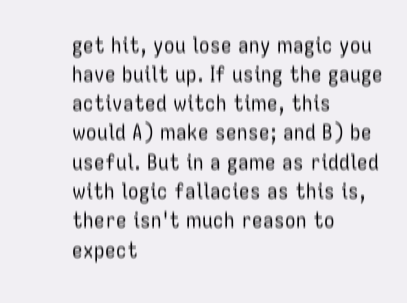get hit, you lose any magic you have built up. If using the gauge activated witch time, this would A) make sense; and B) be useful. But in a game as riddled with logic fallacies as this is, there isn't much reason to expect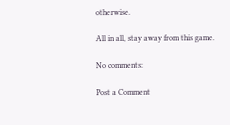otherwise.

All in all, stay away from this game.

No comments:

Post a Comment